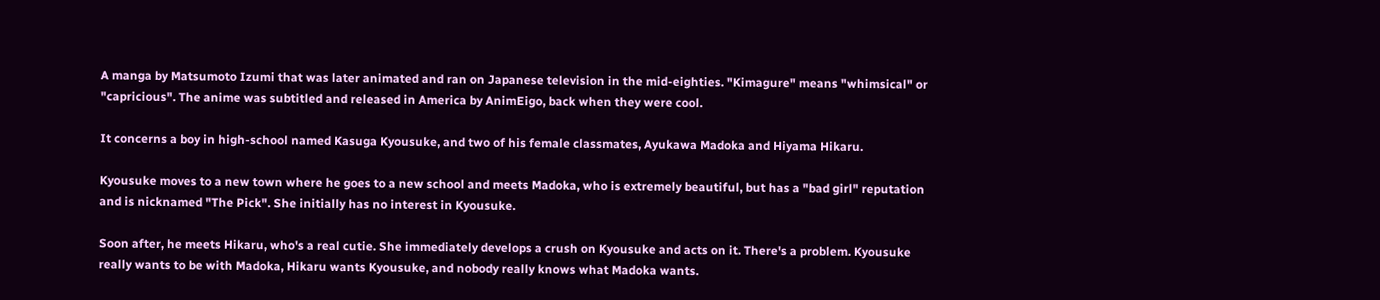A manga by Matsumoto Izumi that was later animated and ran on Japanese television in the mid-eighties. "Kimagure" means "whimsical" or "capricious". The anime was subtitled and released in America by AnimEigo, back when they were cool.

It concerns a boy in high-school named Kasuga Kyousuke, and two of his female classmates, Ayukawa Madoka and Hiyama Hikaru.

Kyousuke moves to a new town where he goes to a new school and meets Madoka, who is extremely beautiful, but has a "bad girl" reputation and is nicknamed "The Pick". She initially has no interest in Kyousuke.

Soon after, he meets Hikaru, who's a real cutie. She immediately develops a crush on Kyousuke and acts on it. There's a problem. Kyousuke really wants to be with Madoka, Hikaru wants Kyousuke, and nobody really knows what Madoka wants.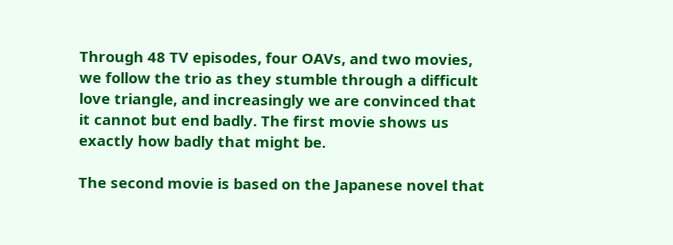Through 48 TV episodes, four OAVs, and two movies, we follow the trio as they stumble through a difficult love triangle, and increasingly we are convinced that it cannot but end badly. The first movie shows us exactly how badly that might be.

The second movie is based on the Japanese novel that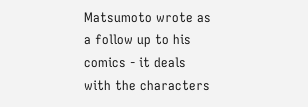Matsumoto wrote as a follow up to his comics - it deals with the characters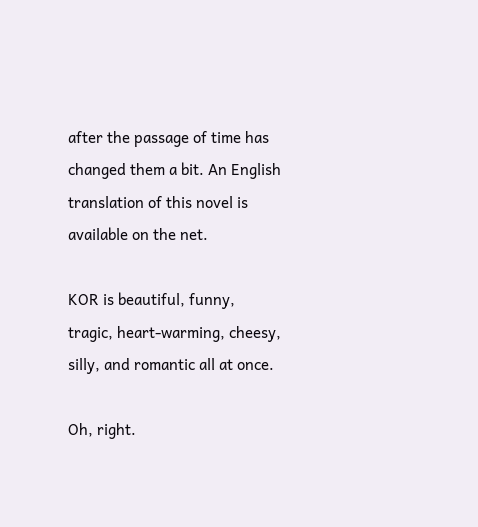after the passage of time has changed them a bit. An English translation of this novel is available on the net.

KOR is beautiful, funny, tragic, heart-warming, cheesy, silly, and romantic all at once.

Oh, right.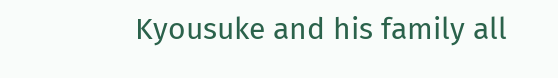Kyousuke and his family all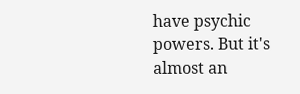have psychic powers. But it's almost an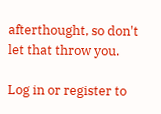afterthought, so don't let that throw you.

Log in or register to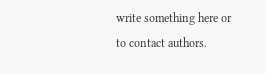write something here or to contact authors.